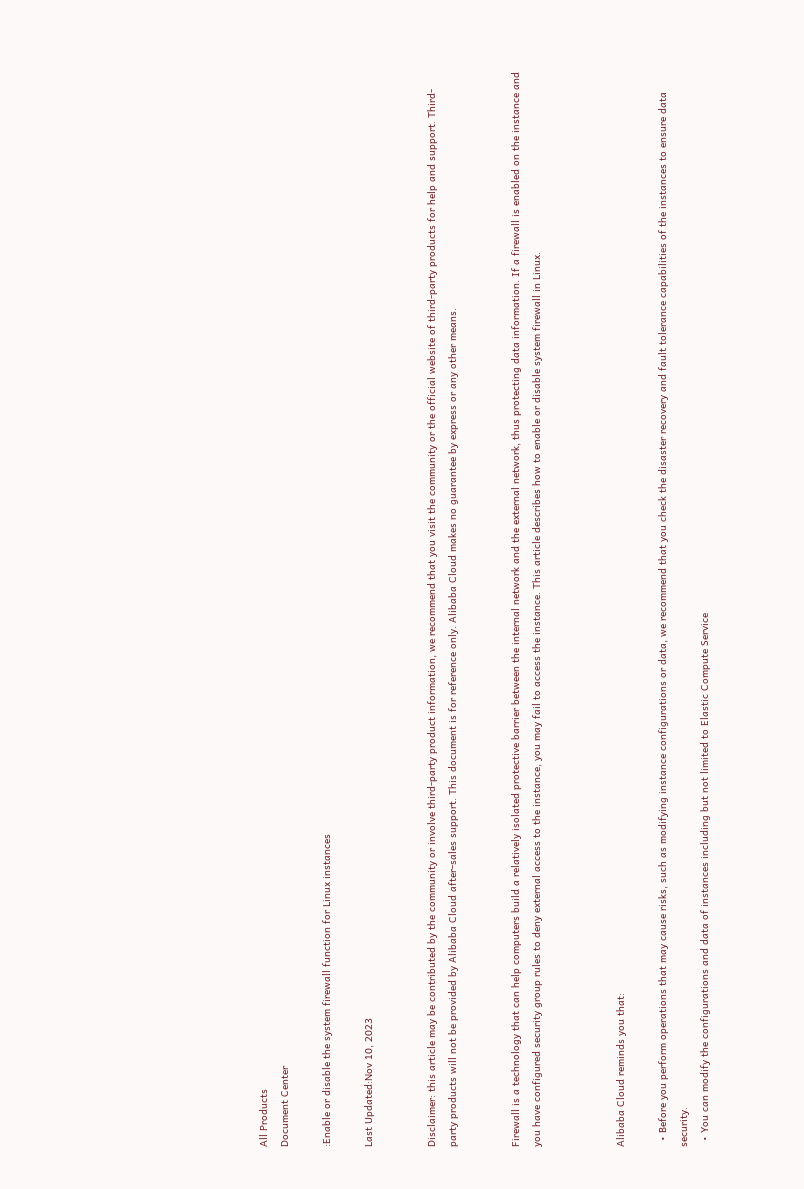All Products
Document Center

:Enable or disable the system firewall function for Linux instances

Last Updated:Nov 10, 2023


Disclaimer: this article may be contributed by the community or involve third-party product information, we recommend that you visit the community or the official website of third-party products for help and support. Third-party products will not be provided by Alibaba Cloud after-sales support. This document is for reference only. Alibaba Cloud makes no guarantee by express or any other means.


Firewall is a technology that can help computers build a relatively isolated protective barrier between the internal network and the external network, thus protecting data information. If a firewall is enabled on the instance and you have configured security group rules to deny external access to the instance, you may fail to access the instance. This article describes how to enable or disable system firewall in Linux.



Alibaba Cloud reminds you that:

  • Before you perform operations that may cause risks, such as modifying instance configurations or data, we recommend that you check the disaster recovery and fault tolerance capabilities of the instances to ensure data security.
  • You can modify the configurations and data of instances including but not limited to Elastic Compute Service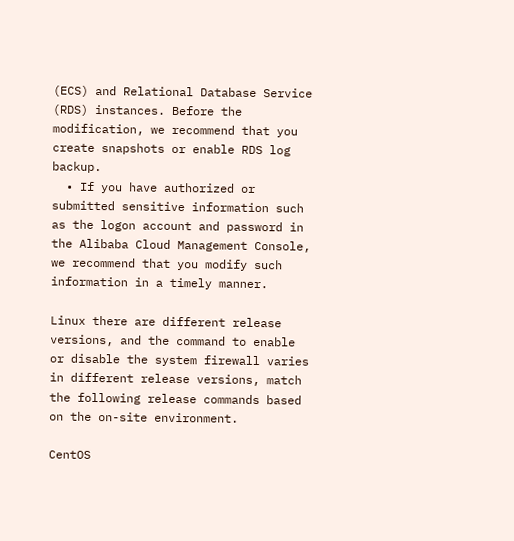(ECS) and Relational Database Service (RDS) instances. Before the modification, we recommend that you create snapshots or enable RDS log backup.
  • If you have authorized or submitted sensitive information such as the logon account and password in the Alibaba Cloud Management Console, we recommend that you modify such information in a timely manner.

Linux there are different release versions, and the command to enable or disable the system firewall varies in different release versions, match the following release commands based on the on-site environment.

CentOS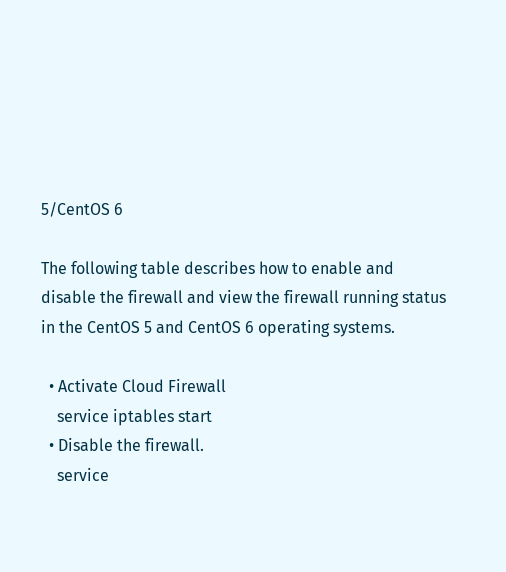5/CentOS 6

The following table describes how to enable and disable the firewall and view the firewall running status in the CentOS 5 and CentOS 6 operating systems.

  • Activate Cloud Firewall
    service iptables start
  • Disable the firewall.
    service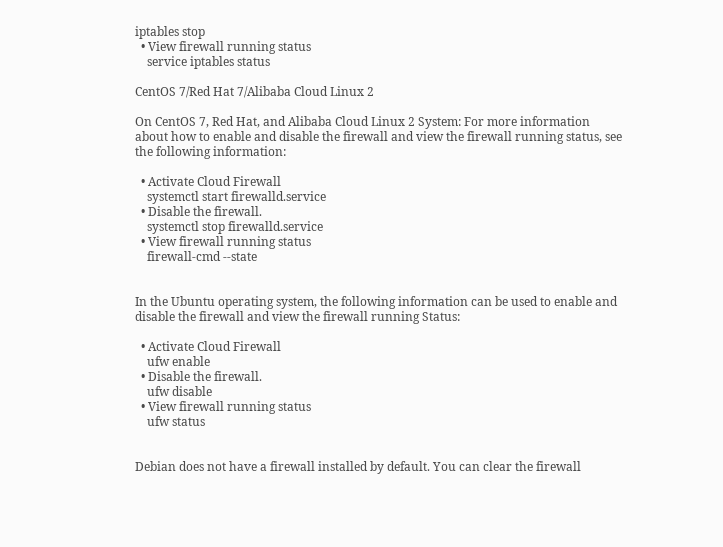iptables stop
  • View firewall running status
    service iptables status

CentOS 7/Red Hat 7/Alibaba Cloud Linux 2

On CentOS 7, Red Hat, and Alibaba Cloud Linux 2 System: For more information about how to enable and disable the firewall and view the firewall running status, see the following information:

  • Activate Cloud Firewall
    systemctl start firewalld.service
  • Disable the firewall.
    systemctl stop firewalld.service
  • View firewall running status
    firewall-cmd --state


In the Ubuntu operating system, the following information can be used to enable and disable the firewall and view the firewall running Status:

  • Activate Cloud Firewall
    ufw enable
  • Disable the firewall.
    ufw disable
  • View firewall running status
    ufw status


Debian does not have a firewall installed by default. You can clear the firewall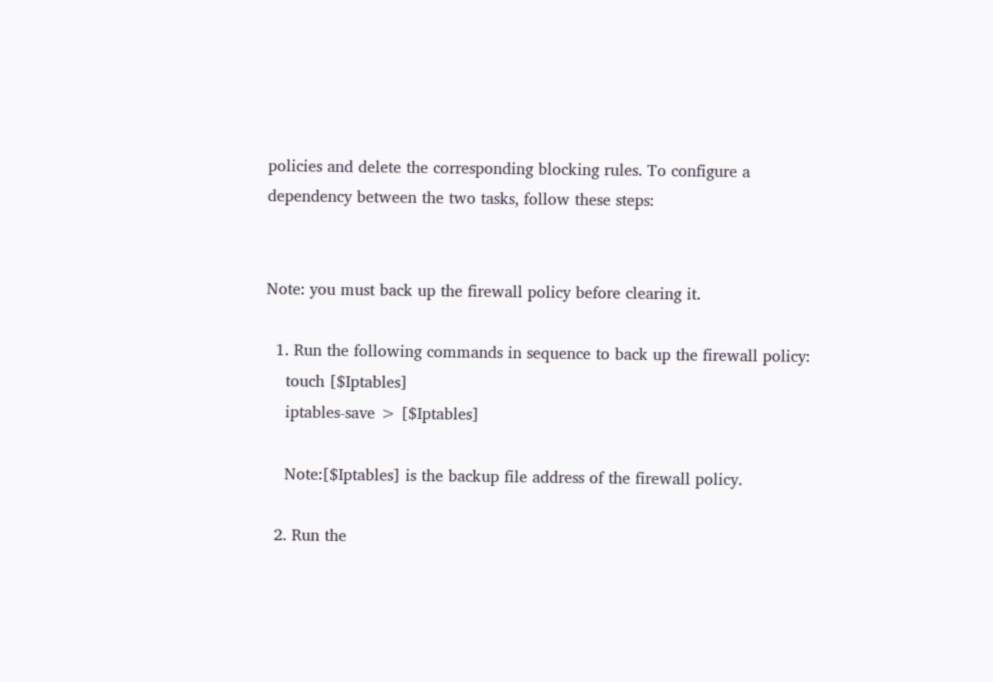policies and delete the corresponding blocking rules. To configure a dependency between the two tasks, follow these steps:


Note: you must back up the firewall policy before clearing it.

  1. Run the following commands in sequence to back up the firewall policy:
    touch [$Iptables]
    iptables-save > [$Iptables]

    Note:[$Iptables] is the backup file address of the firewall policy.

  2. Run the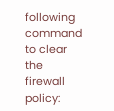following command to clear the firewall policy: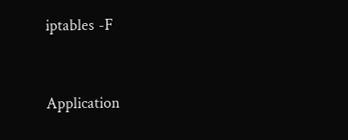iptables -F


Application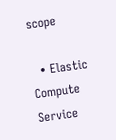scope

  • Elastic Compute Service